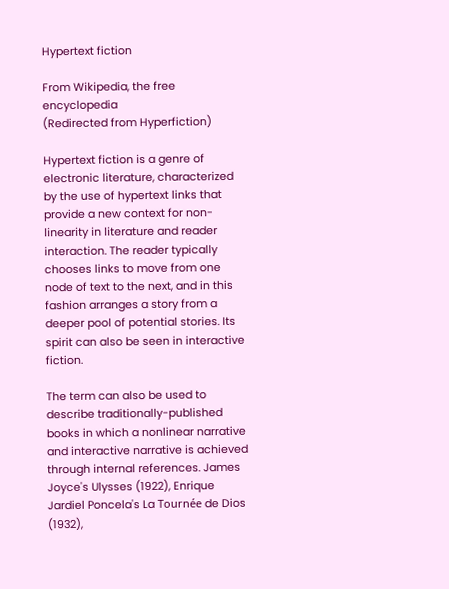Hypertext fiction

From Wikipedia, the free encyclopedia
(Redirected from Hyperfiction)

Hypertext fiction is a genre of electronic literature, characterized by the use of hypertext links that provide a new context for non-linearity in literature and reader interaction. The reader typically chooses links to move from one node of text to the next, and in this fashion arranges a story from a deeper pool of potential stories. Its spirit can also be seen in interactive fiction.

The term can also be used to describe traditionally-published books in which a nonlinear narrative and interactive narrative is achieved through internal references. James Joyce's Ulysses (1922), Enrique Jardiel Poncela's La Tournée de Dios (1932),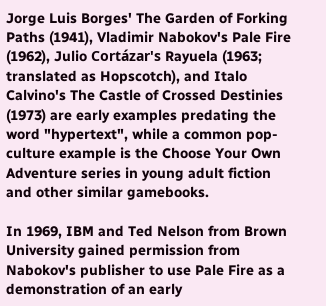Jorge Luis Borges' The Garden of Forking Paths (1941), Vladimir Nabokov's Pale Fire (1962), Julio Cortázar's Rayuela (1963; translated as Hopscotch), and Italo Calvino's The Castle of Crossed Destinies (1973) are early examples predating the word "hypertext", while a common pop-culture example is the Choose Your Own Adventure series in young adult fiction and other similar gamebooks.

In 1969, IBM and Ted Nelson from Brown University gained permission from Nabokov's publisher to use Pale Fire as a demonstration of an early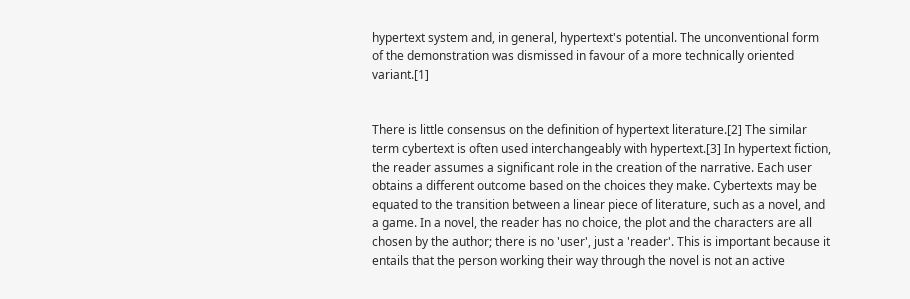hypertext system and, in general, hypertext's potential. The unconventional form of the demonstration was dismissed in favour of a more technically oriented variant.[1]


There is little consensus on the definition of hypertext literature.[2] The similar term cybertext is often used interchangeably with hypertext.[3] In hypertext fiction, the reader assumes a significant role in the creation of the narrative. Each user obtains a different outcome based on the choices they make. Cybertexts may be equated to the transition between a linear piece of literature, such as a novel, and a game. In a novel, the reader has no choice, the plot and the characters are all chosen by the author; there is no 'user', just a 'reader'. This is important because it entails that the person working their way through the novel is not an active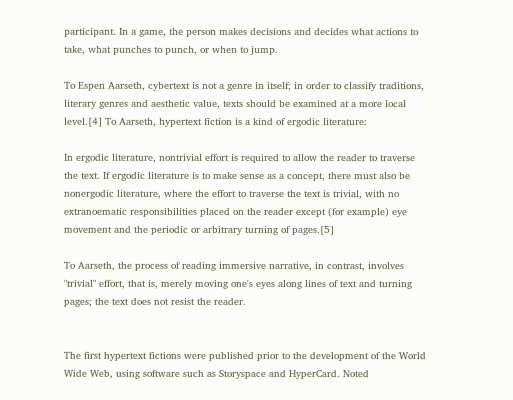participant. In a game, the person makes decisions and decides what actions to take, what punches to punch, or when to jump.

To Espen Aarseth, cybertext is not a genre in itself; in order to classify traditions, literary genres and aesthetic value, texts should be examined at a more local level.[4] To Aarseth, hypertext fiction is a kind of ergodic literature:

In ergodic literature, nontrivial effort is required to allow the reader to traverse the text. If ergodic literature is to make sense as a concept, there must also be nonergodic literature, where the effort to traverse the text is trivial, with no extranoematic responsibilities placed on the reader except (for example) eye movement and the periodic or arbitrary turning of pages.[5]

To Aarseth, the process of reading immersive narrative, in contrast, involves "trivial" effort, that is, merely moving one's eyes along lines of text and turning pages; the text does not resist the reader.


The first hypertext fictions were published prior to the development of the World Wide Web, using software such as Storyspace and HyperCard. Noted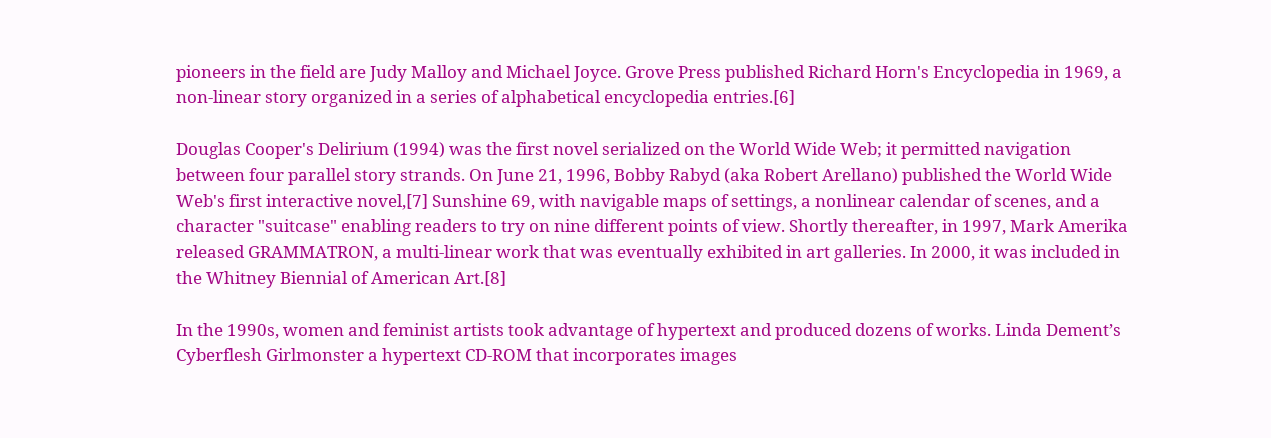pioneers in the field are Judy Malloy and Michael Joyce. Grove Press published Richard Horn's Encyclopedia in 1969, a non-linear story organized in a series of alphabetical encyclopedia entries.[6]

Douglas Cooper's Delirium (1994) was the first novel serialized on the World Wide Web; it permitted navigation between four parallel story strands. On June 21, 1996, Bobby Rabyd (aka Robert Arellano) published the World Wide Web's first interactive novel,[7] Sunshine 69, with navigable maps of settings, a nonlinear calendar of scenes, and a character "suitcase" enabling readers to try on nine different points of view. Shortly thereafter, in 1997, Mark Amerika released GRAMMATRON, a multi-linear work that was eventually exhibited in art galleries. In 2000, it was included in the Whitney Biennial of American Art.[8]

In the 1990s, women and feminist artists took advantage of hypertext and produced dozens of works. Linda Dement’s Cyberflesh Girlmonster a hypertext CD-ROM that incorporates images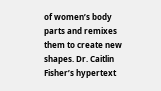of women’s body parts and remixes them to create new shapes. Dr. Caitlin Fisher’s hypertext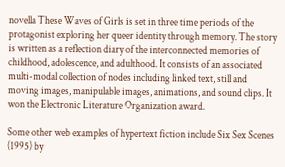novella These Waves of Girls is set in three time periods of the protagonist exploring her queer identity through memory. The story is written as a reflection diary of the interconnected memories of childhood, adolescence, and adulthood. It consists of an associated multi-modal collection of nodes including linked text, still and moving images, manipulable images, animations, and sound clips. It won the Electronic Literature Organization award.

Some other web examples of hypertext fiction include Six Sex Scenes (1995) by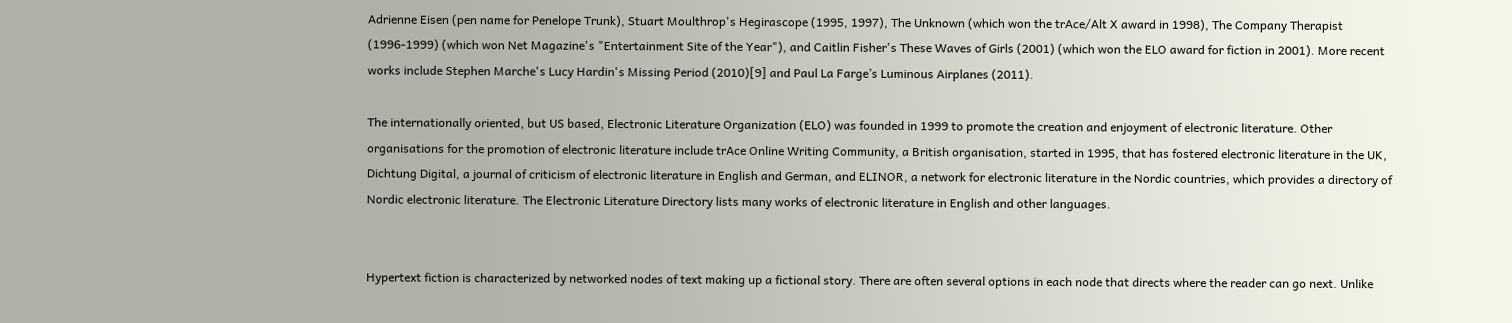Adrienne Eisen (pen name for Penelope Trunk), Stuart Moulthrop's Hegirascope (1995, 1997), The Unknown (which won the trAce/Alt X award in 1998), The Company Therapist (1996-1999) (which won Net Magazine's "Entertainment Site of the Year"), and Caitlin Fisher's These Waves of Girls (2001) (which won the ELO award for fiction in 2001). More recent works include Stephen Marche's Lucy Hardin's Missing Period (2010)[9] and Paul La Farge’s Luminous Airplanes (2011).

The internationally oriented, but US based, Electronic Literature Organization (ELO) was founded in 1999 to promote the creation and enjoyment of electronic literature. Other organisations for the promotion of electronic literature include trAce Online Writing Community, a British organisation, started in 1995, that has fostered electronic literature in the UK, Dichtung Digital, a journal of criticism of electronic literature in English and German, and ELINOR, a network for electronic literature in the Nordic countries, which provides a directory of Nordic electronic literature. The Electronic Literature Directory lists many works of electronic literature in English and other languages.


Hypertext fiction is characterized by networked nodes of text making up a fictional story. There are often several options in each node that directs where the reader can go next. Unlike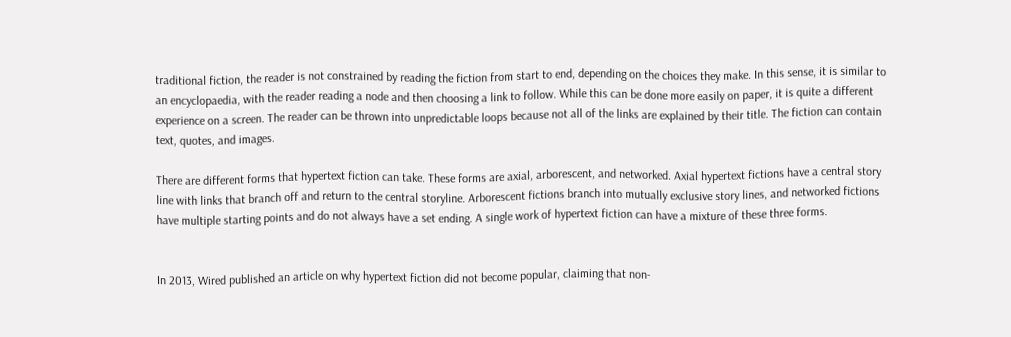traditional fiction, the reader is not constrained by reading the fiction from start to end, depending on the choices they make. In this sense, it is similar to an encyclopaedia, with the reader reading a node and then choosing a link to follow. While this can be done more easily on paper, it is quite a different experience on a screen. The reader can be thrown into unpredictable loops because not all of the links are explained by their title. The fiction can contain text, quotes, and images.

There are different forms that hypertext fiction can take. These forms are axial, arborescent, and networked. Axial hypertext fictions have a central story line with links that branch off and return to the central storyline. Arborescent fictions branch into mutually exclusive story lines, and networked fictions have multiple starting points and do not always have a set ending. A single work of hypertext fiction can have a mixture of these three forms.


In 2013, Wired published an article on why hypertext fiction did not become popular, claiming that non-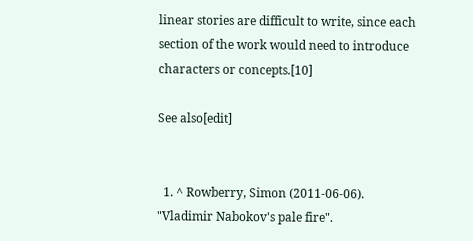linear stories are difficult to write, since each section of the work would need to introduce characters or concepts.[10]

See also[edit]


  1. ^ Rowberry, Simon (2011-06-06). "Vladimir Nabokov's pale fire".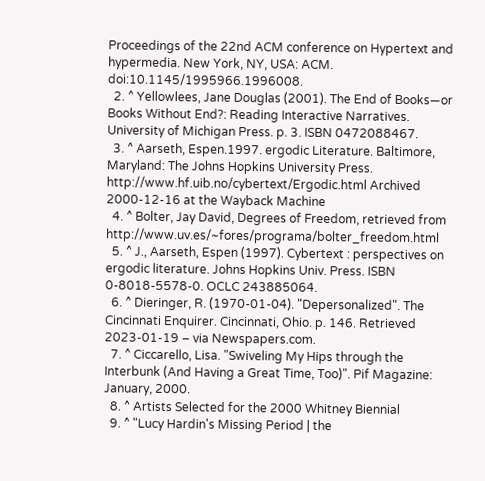Proceedings of the 22nd ACM conference on Hypertext and hypermedia. New York, NY, USA: ACM. doi:10.1145/1995966.1996008.
  2. ^ Yellowlees, Jane Douglas (2001). The End of Books—or Books Without End?: Reading Interactive Narratives. University of Michigan Press. p. 3. ISBN 0472088467.
  3. ^ Aarseth, Espen.1997. ergodic Literature. Baltimore, Maryland: The Johns Hopkins University Press. http://www.hf.uib.no/cybertext/Ergodic.html Archived 2000-12-16 at the Wayback Machine
  4. ^ Bolter, Jay David, Degrees of Freedom, retrieved from http://www.uv.es/~fores/programa/bolter_freedom.html
  5. ^ J., Aarseth, Espen (1997). Cybertext : perspectives on ergodic literature. Johns Hopkins Univ. Press. ISBN 0-8018-5578-0. OCLC 243885064.
  6. ^ Dieringer, R. (1970-01-04). "Depersonalized". The Cincinnati Enquirer. Cincinnati, Ohio. p. 146. Retrieved 2023-01-19 – via Newspapers.com.
  7. ^ Ciccarello, Lisa. "Swiveling My Hips through the Interbunk (And Having a Great Time, Too)". Pif Magazine: January, 2000.
  8. ^ Artists Selected for the 2000 Whitney Biennial
  9. ^ "Lucy Hardin's Missing Period | the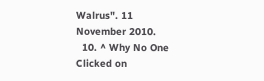Walrus". 11 November 2010.
  10. ^ Why No One Clicked on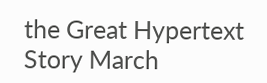the Great Hypertext Story March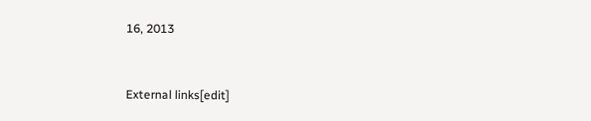16, 2013


External links[edit]